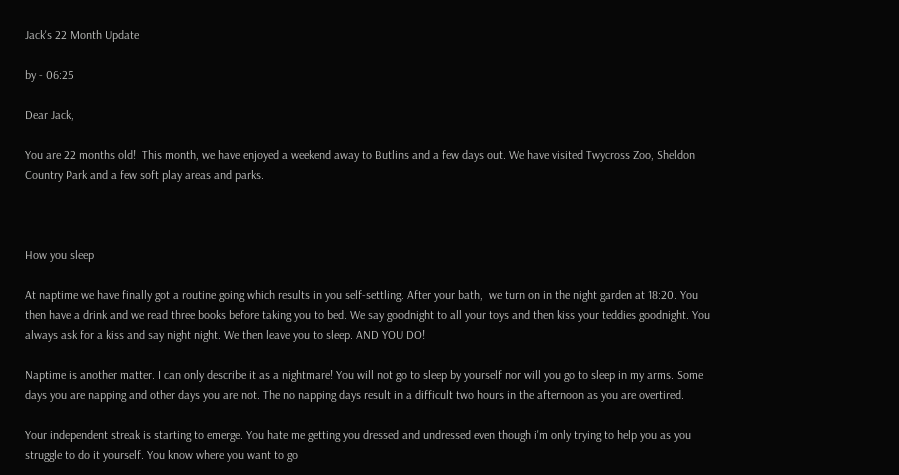Jack's 22 Month Update

by - 06:25

Dear Jack,

You are 22 months old!  This month, we have enjoyed a weekend away to Butlins and a few days out. We have visited Twycross Zoo, Sheldon Country Park and a few soft play areas and parks.



How you sleep

At naptime we have finally got a routine going which results in you self-settling. After your bath,  we turn on in the night garden at 18:20. You then have a drink and we read three books before taking you to bed. We say goodnight to all your toys and then kiss your teddies goodnight. You always ask for a kiss and say night night. We then leave you to sleep. AND YOU DO!

Naptime is another matter. I can only describe it as a nightmare! You will not go to sleep by yourself nor will you go to sleep in my arms. Some days you are napping and other days you are not. The no napping days result in a difficult two hours in the afternoon as you are overtired.

Your independent streak is starting to emerge. You hate me getting you dressed and undressed even though i'm only trying to help you as you struggle to do it yourself. You know where you want to go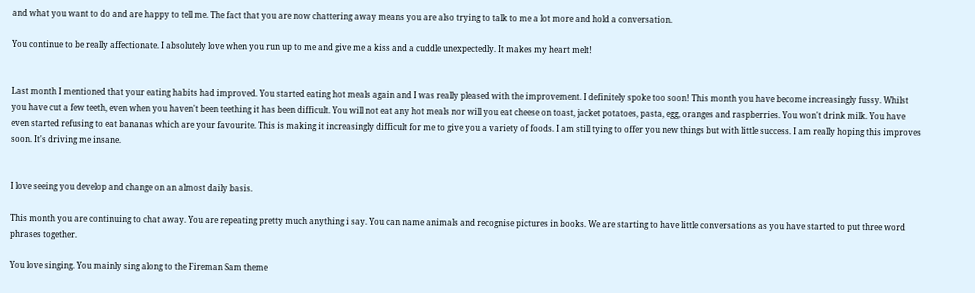and what you want to do and are happy to tell me. The fact that you are now chattering away means you are also trying to talk to me a lot more and hold a conversation.

You continue to be really affectionate. I absolutely love when you run up to me and give me a kiss and a cuddle unexpectedly. It makes my heart melt!


Last month I mentioned that your eating habits had improved. You started eating hot meals again and I was really pleased with the improvement. I definitely spoke too soon! This month you have become increasingly fussy. Whilst you have cut a few teeth, even when you haven't been teething it has been difficult. You will not eat any hot meals nor will you eat cheese on toast, jacket potatoes, pasta, egg, oranges and raspberries. You won't drink milk. You have even started refusing to eat bananas which are your favourite. This is making it increasingly difficult for me to give you a variety of foods. I am still tying to offer you new things but with little success. I am really hoping this improves soon. It's driving me insane.


I love seeing you develop and change on an almost daily basis.

This month you are continuing to chat away. You are repeating pretty much anything i say. You can name animals and recognise pictures in books. We are starting to have little conversations as you have started to put three word phrases together.

You love singing. You mainly sing along to the Fireman Sam theme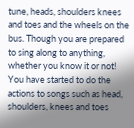tune, heads, shoulders knees and toes and the wheels on the bus. Though you are prepared to sing along to anything, whether you know it or not! You have started to do the actions to songs such as head, shoulders, knees and toes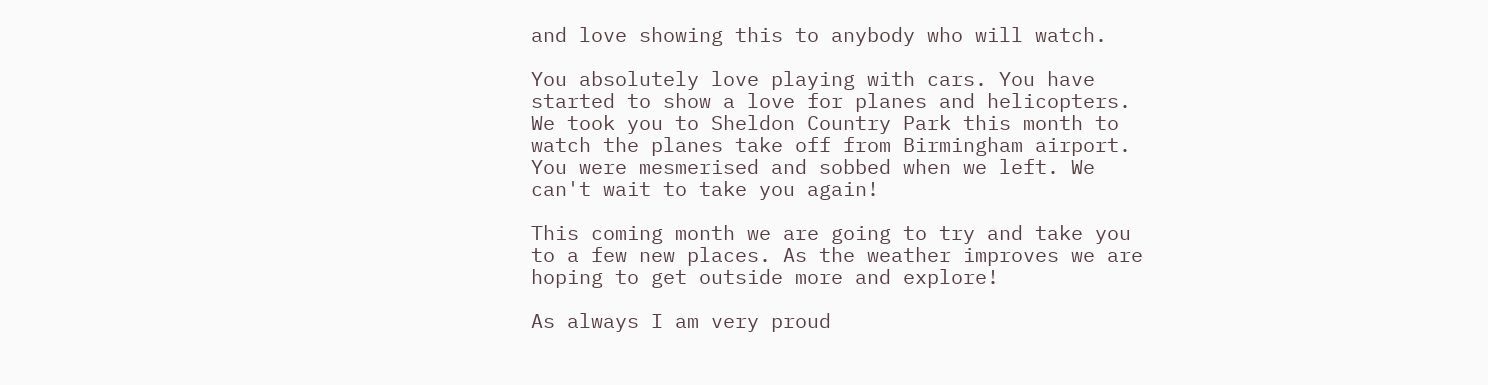and love showing this to anybody who will watch.

You absolutely love playing with cars. You have started to show a love for planes and helicopters. We took you to Sheldon Country Park this month to watch the planes take off from Birmingham airport. You were mesmerised and sobbed when we left. We can't wait to take you again!

This coming month we are going to try and take you to a few new places. As the weather improves we are hoping to get outside more and explore!

As always I am very proud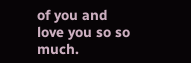of you and love you so so much.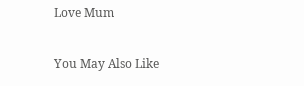Love Mum

You May Also Like